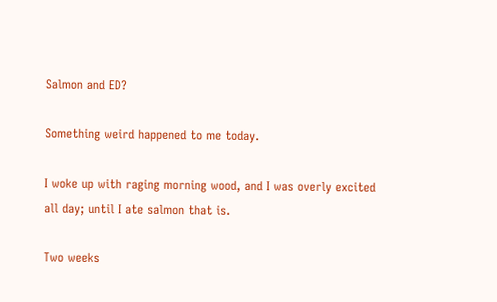Salmon and ED?

Something weird happened to me today.

I woke up with raging morning wood, and I was overly excited all day; until I ate salmon that is.

Two weeks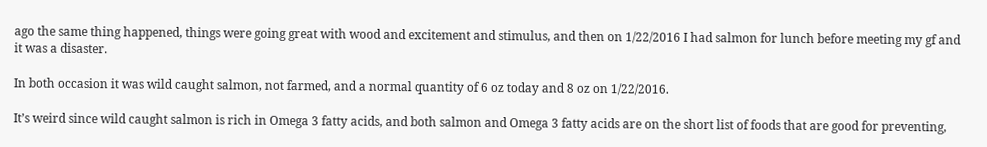ago the same thing happened, things were going great with wood and excitement and stimulus, and then on 1/22/2016 I had salmon for lunch before meeting my gf and it was a disaster.

In both occasion it was wild caught salmon, not farmed, and a normal quantity of 6 oz today and 8 oz on 1/22/2016.

It’s weird since wild caught salmon is rich in Omega 3 fatty acids, and both salmon and Omega 3 fatty acids are on the short list of foods that are good for preventing,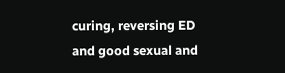curing, reversing ED and good sexual and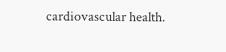cardiovascular health.